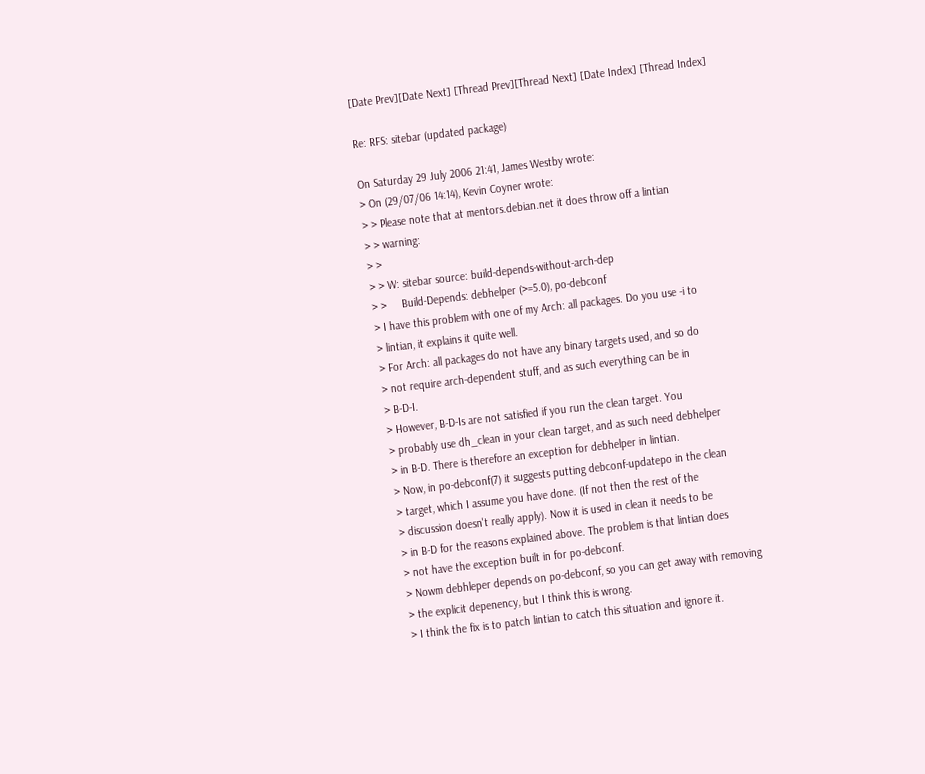[Date Prev][Date Next] [Thread Prev][Thread Next] [Date Index] [Thread Index]

Re: RFS: sitebar (updated package)

On Saturday 29 July 2006 21:41, James Westby wrote:
> On (29/07/06 14:14), Kevin Coyner wrote:
> > Please note that at mentors.debian.net it does throw off a lintian
> > warning:
> >
> > W: sitebar source: build-depends-without-arch-dep
> >     Build-Depends: debhelper (>=5.0), po-debconf
> I have this problem with one of my Arch: all packages. Do you use -i to
> lintian, it explains it quite well.
> For Arch: all packages do not have any binary targets used, and so do
> not require arch-dependent stuff, and as such everything can be in
> B-D-I.
> However, B-D-Is are not satisfied if you run the clean target. You
> probably use dh_clean in your clean target, and as such need debhelper
> in B-D. There is therefore an exception for debhelper in lintian.
> Now, in po-debconf(7) it suggests putting debconf-updatepo in the clean
> target, which I assume you have done. (If not then the rest of the
> discussion doesn't really apply). Now it is used in clean it needs to be
> in B-D for the reasons explained above. The problem is that lintian does
> not have the exception built in for po-debconf.
> Nowm debhleper depends on po-debconf, so you can get away with removing
> the explicit depenency, but I think this is wrong.
> I think the fix is to patch lintian to catch this situation and ignore it.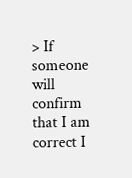> If someone will confirm that I am correct I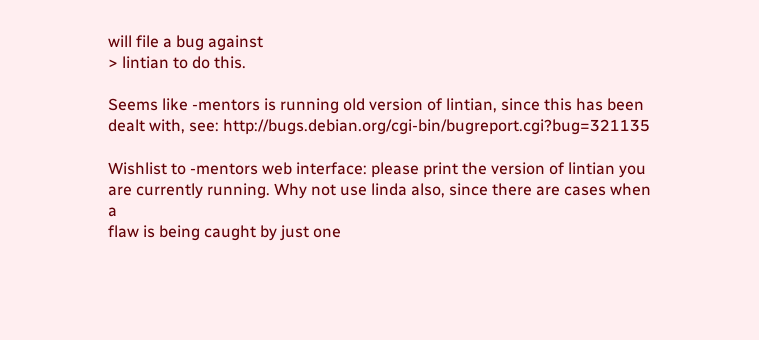will file a bug against
> lintian to do this.

Seems like -mentors is running old version of lintian, since this has been
dealt with, see: http://bugs.debian.org/cgi-bin/bugreport.cgi?bug=321135

Wishlist to -mentors web interface: please print the version of lintian you
are currently running. Why not use linda also, since there are cases when a
flaw is being caught by just one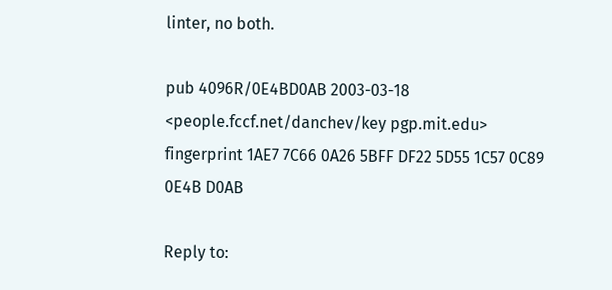linter, no both.

pub 4096R/0E4BD0AB 2003-03-18 <people.fccf.net/danchev/key pgp.mit.edu>
fingerprint 1AE7 7C66 0A26 5BFF DF22 5D55 1C57 0C89 0E4B D0AB

Reply to: